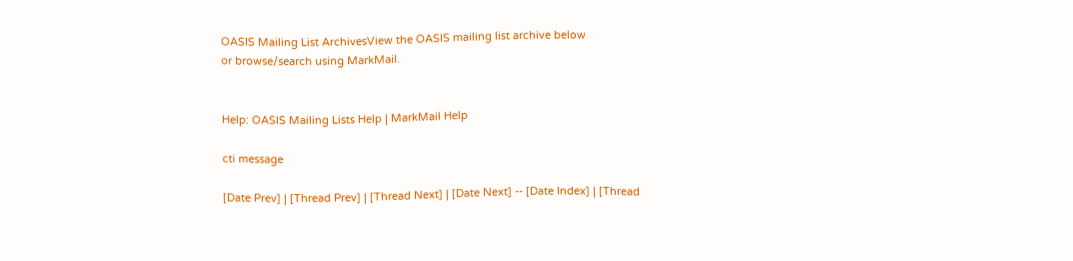OASIS Mailing List ArchivesView the OASIS mailing list archive below
or browse/search using MarkMail.


Help: OASIS Mailing Lists Help | MarkMail Help

cti message

[Date Prev] | [Thread Prev] | [Thread Next] | [Date Next] -- [Date Index] | [Thread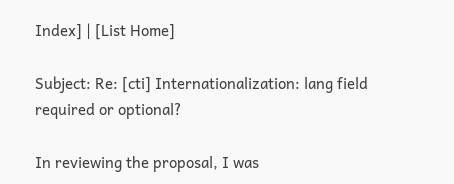Index] | [List Home]

Subject: Re: [cti] Internationalization: lang field required or optional?

In reviewing the proposal, I was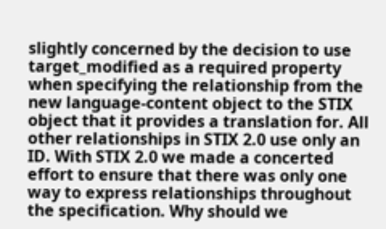slightly concerned by the decision to use target_modified as a required property when specifying the relationship from the new language-content object to the STIX object that it provides a translation for. All other relationships in STIX 2.0 use only an ID. With STIX 2.0 we made a concerted effort to ensure that there was only one way to express relationships throughout the specification. Why should we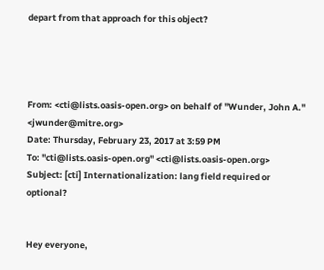depart from that approach for this object?




From: <cti@lists.oasis-open.org> on behalf of "Wunder, John A." <jwunder@mitre.org>
Date: Thursday, February 23, 2017 at 3:59 PM
To: "cti@lists.oasis-open.org" <cti@lists.oasis-open.org>
Subject: [cti] Internationalization: lang field required or optional?


Hey everyone,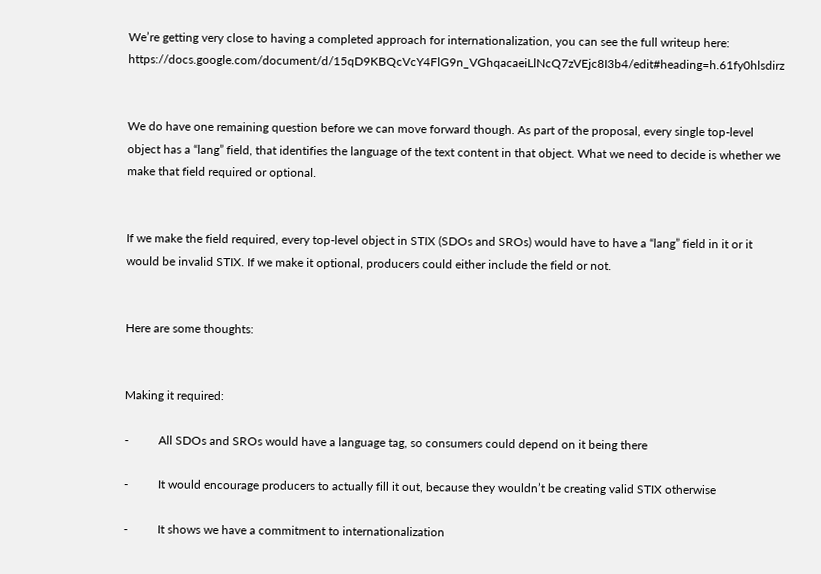We’re getting very close to having a completed approach for internationalization, you can see the full writeup here: https://docs.google.com/document/d/15qD9KBQcVcY4FlG9n_VGhqacaeiLlNcQ7zVEjc8I3b4/edit#heading=h.61fy0hlsdirz


We do have one remaining question before we can move forward though. As part of the proposal, every single top-level object has a “lang” field, that identifies the language of the text content in that object. What we need to decide is whether we make that field required or optional.


If we make the field required, every top-level object in STIX (SDOs and SROs) would have to have a “lang” field in it or it would be invalid STIX. If we make it optional, producers could either include the field or not.


Here are some thoughts:


Making it required:

-          All SDOs and SROs would have a language tag, so consumers could depend on it being there

-          It would encourage producers to actually fill it out, because they wouldn’t be creating valid STIX otherwise

-          It shows we have a commitment to internationalization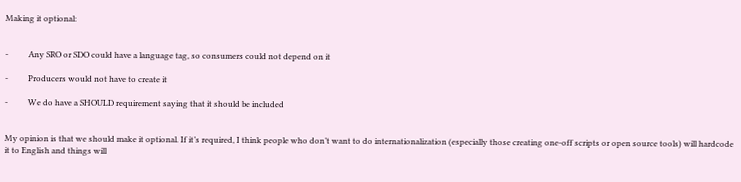Making it optional:


-          Any SRO or SDO could have a language tag, so consumers could not depend on it

-          Producers would not have to create it

-          We do have a SHOULD requirement saying that it should be included


My opinion is that we should make it optional. If it’s required, I think people who don’t want to do internationalization (especially those creating one-off scripts or open source tools) will hardcode it to English and things will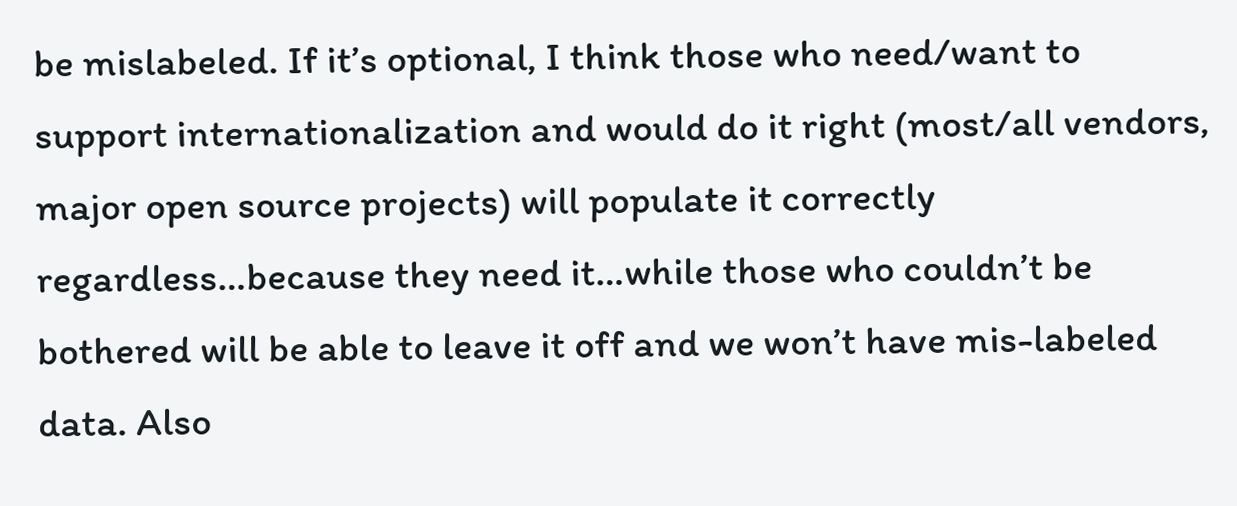be mislabeled. If it’s optional, I think those who need/want to support internationalization and would do it right (most/all vendors, major open source projects) will populate it correctly regardless…because they need it…while those who couldn’t be bothered will be able to leave it off and we won’t have mis-labeled data. Also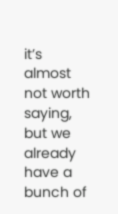it’s almost not worth saying, but we already have a bunch of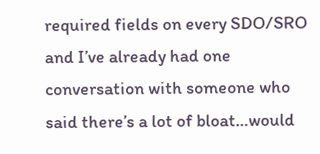required fields on every SDO/SRO and I’ve already had one conversation with someone who said there’s a lot of bloat…would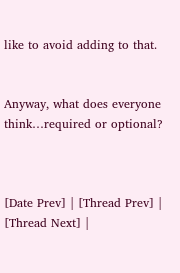like to avoid adding to that.


Anyway, what does everyone think…required or optional?



[Date Prev] | [Thread Prev] | [Thread Next] |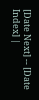[Date Next] -- [Date Index] |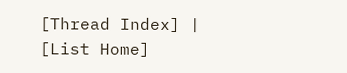[Thread Index] | [List Home]